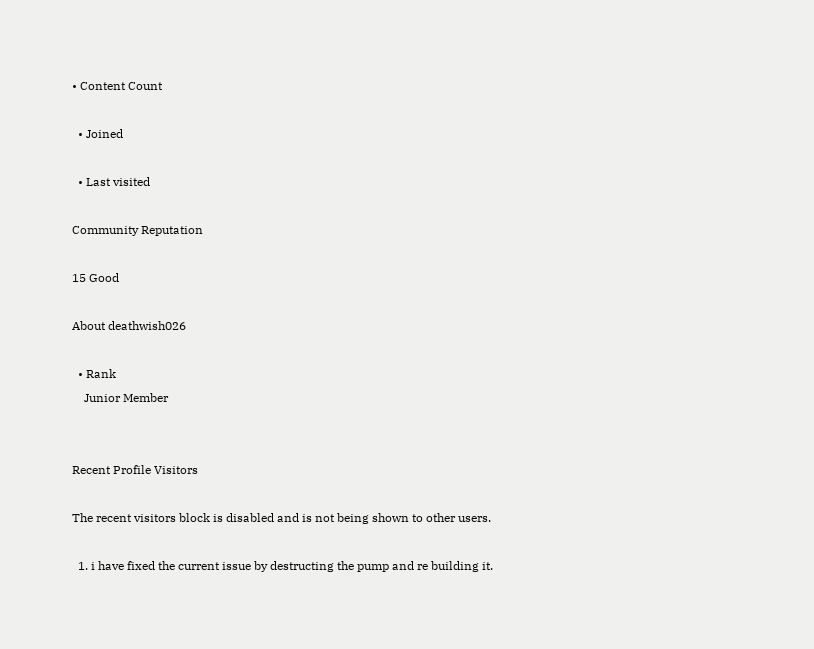• Content Count

  • Joined

  • Last visited

Community Reputation

15 Good

About deathwish026

  • Rank
    Junior Member


Recent Profile Visitors

The recent visitors block is disabled and is not being shown to other users.

  1. i have fixed the current issue by destructing the pump and re building it.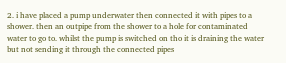2. i have placed a pump underwater then connected it with pipes to a shower. then an outpipe from the shower to a hole for contaminated water to go to. whilst the pump is switched on tho it is draining the water but not sending it through the connected pipes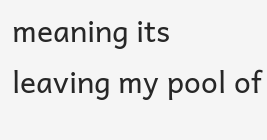meaning its leaving my pool of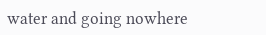water and going nowhere